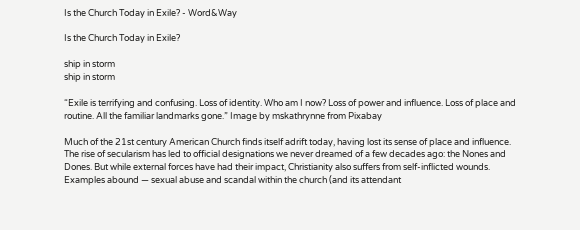Is the Church Today in Exile? - Word&Way

Is the Church Today in Exile?

ship in storm
ship in storm

“Exile is terrifying and confusing. Loss of identity. Who am I now? Loss of power and influence. Loss of place and routine. All the familiar landmarks gone.” Image by mskathrynne from Pixabay

Much of the 21st century American Church finds itself adrift today, having lost its sense of place and influence. The rise of secularism has led to official designations we never dreamed of a few decades ago: the Nones and Dones. But while external forces have had their impact, Christianity also suffers from self-inflicted wounds. Examples abound — sexual abuse and scandal within the church (and its attendant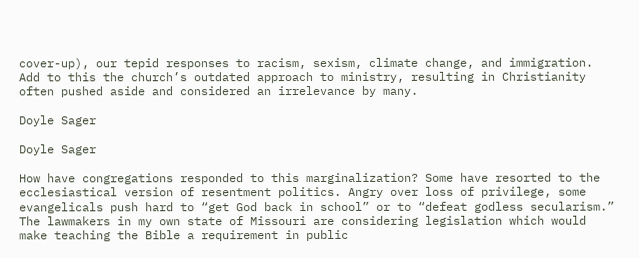cover-up), our tepid responses to racism, sexism, climate change, and immigration. Add to this the church’s outdated approach to ministry, resulting in Christianity often pushed aside and considered an irrelevance by many.

Doyle Sager

Doyle Sager

How have congregations responded to this marginalization? Some have resorted to the ecclesiastical version of resentment politics. Angry over loss of privilege, some evangelicals push hard to “get God back in school” or to “defeat godless secularism.” The lawmakers in my own state of Missouri are considering legislation which would make teaching the Bible a requirement in public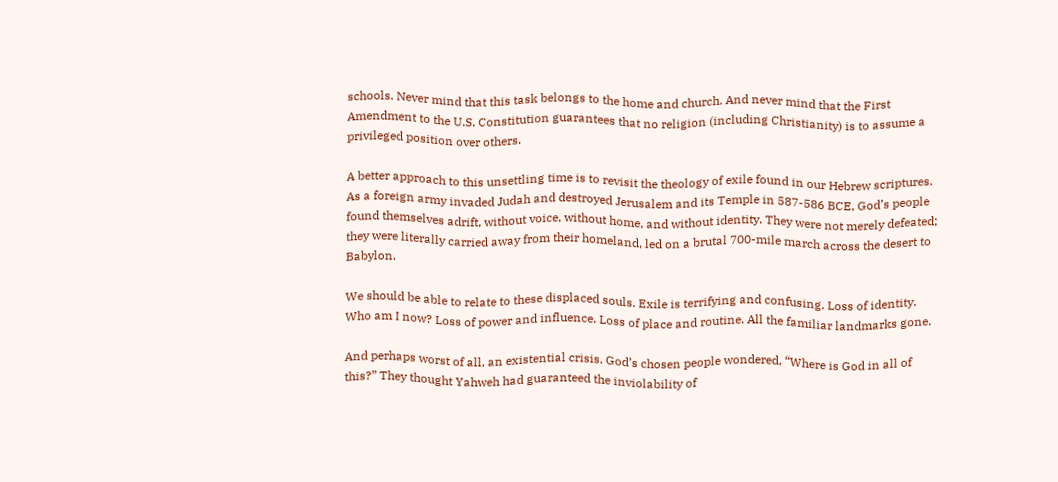schools. Never mind that this task belongs to the home and church. And never mind that the First Amendment to the U.S. Constitution guarantees that no religion (including Christianity) is to assume a privileged position over others.

A better approach to this unsettling time is to revisit the theology of exile found in our Hebrew scriptures. As a foreign army invaded Judah and destroyed Jerusalem and its Temple in 587-586 BCE, God’s people found themselves adrift, without voice, without home, and without identity. They were not merely defeated; they were literally carried away from their homeland, led on a brutal 700-mile march across the desert to Babylon.

We should be able to relate to these displaced souls. Exile is terrifying and confusing. Loss of identity. Who am I now? Loss of power and influence. Loss of place and routine. All the familiar landmarks gone.

And perhaps worst of all, an existential crisis. God’s chosen people wondered, “Where is God in all of this?” They thought Yahweh had guaranteed the inviolability of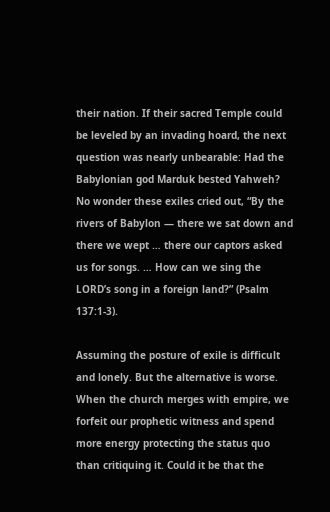their nation. If their sacred Temple could be leveled by an invading hoard, the next question was nearly unbearable: Had the Babylonian god Marduk bested Yahweh? No wonder these exiles cried out, “By the rivers of Babylon — there we sat down and there we wept … there our captors asked us for songs. … How can we sing the LORD’s song in a foreign land?” (Psalm 137:1-3).

Assuming the posture of exile is difficult and lonely. But the alternative is worse. When the church merges with empire, we forfeit our prophetic witness and spend more energy protecting the status quo than critiquing it. Could it be that the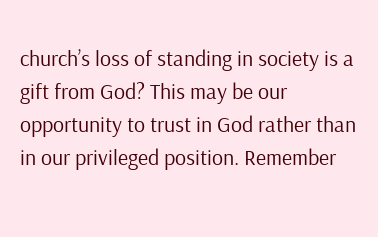church’s loss of standing in society is a gift from God? This may be our opportunity to trust in God rather than in our privileged position. Remember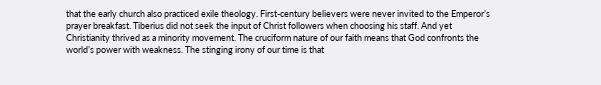that the early church also practiced exile theology. First-century believers were never invited to the Emperor’s prayer breakfast. Tiberius did not seek the input of Christ followers when choosing his staff. And yet Christianity thrived as a minority movement. The cruciform nature of our faith means that God confronts the world’s power with weakness. The stinging irony of our time is that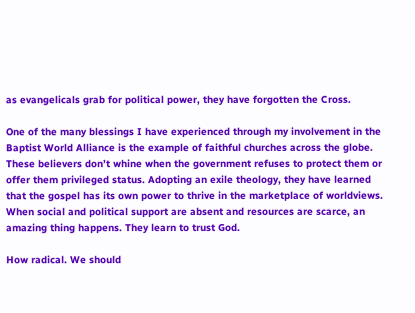as evangelicals grab for political power, they have forgotten the Cross.

One of the many blessings I have experienced through my involvement in the Baptist World Alliance is the example of faithful churches across the globe. These believers don’t whine when the government refuses to protect them or offer them privileged status. Adopting an exile theology, they have learned that the gospel has its own power to thrive in the marketplace of worldviews. When social and political support are absent and resources are scarce, an amazing thing happens. They learn to trust God.

How radical. We should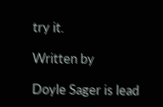try it.

Written by

Doyle Sager is lead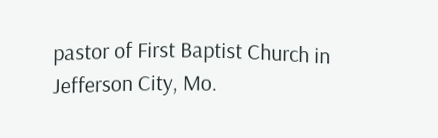pastor of First Baptist Church in Jefferson City, Mo.